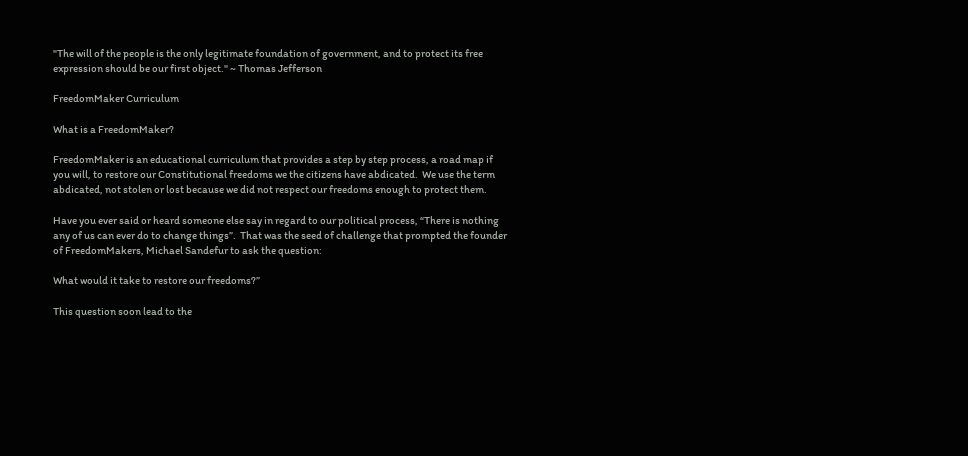"The will of the people is the only legitimate foundation of government, and to protect its free expression should be our first object." ~ Thomas Jefferson

FreedomMaker Curriculum

What is a FreedomMaker?

FreedomMaker is an educational curriculum that provides a step by step process, a road map if you will, to restore our Constitutional freedoms we the citizens have abdicated.  We use the term abdicated, not stolen or lost because we did not respect our freedoms enough to protect them.

Have you ever said or heard someone else say in regard to our political process, “There is nothing any of us can ever do to change things”.  That was the seed of challenge that prompted the founder of FreedomMakers, Michael Sandefur to ask the question:

What would it take to restore our freedoms?”

This question soon lead to the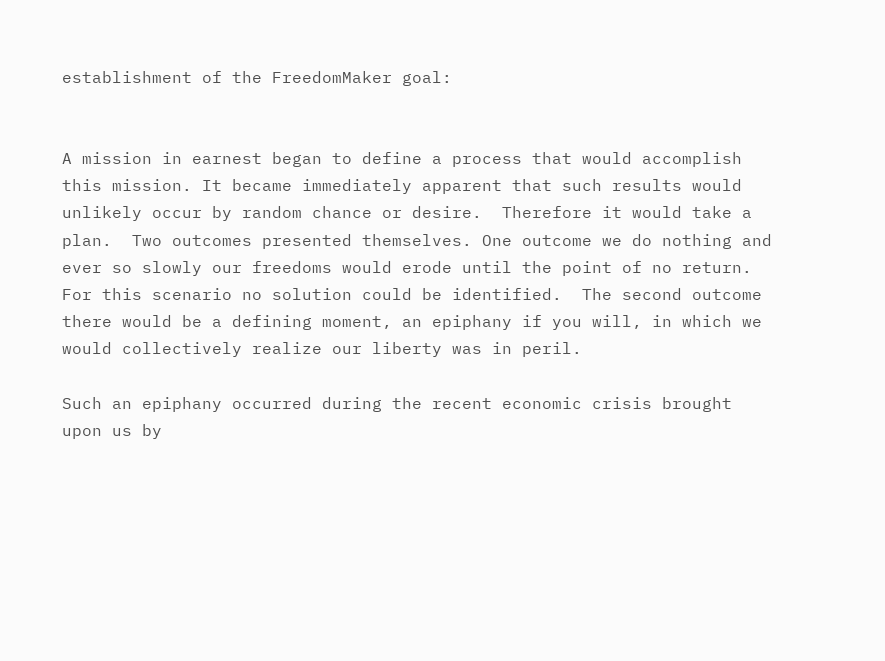establishment of the FreedomMaker goal:


A mission in earnest began to define a process that would accomplish this mission. It became immediately apparent that such results would unlikely occur by random chance or desire.  Therefore it would take a plan.  Two outcomes presented themselves. One outcome we do nothing and ever so slowly our freedoms would erode until the point of no return.  For this scenario no solution could be identified.  The second outcome there would be a defining moment, an epiphany if you will, in which we would collectively realize our liberty was in peril.

Such an epiphany occurred during the recent economic crisis brought upon us by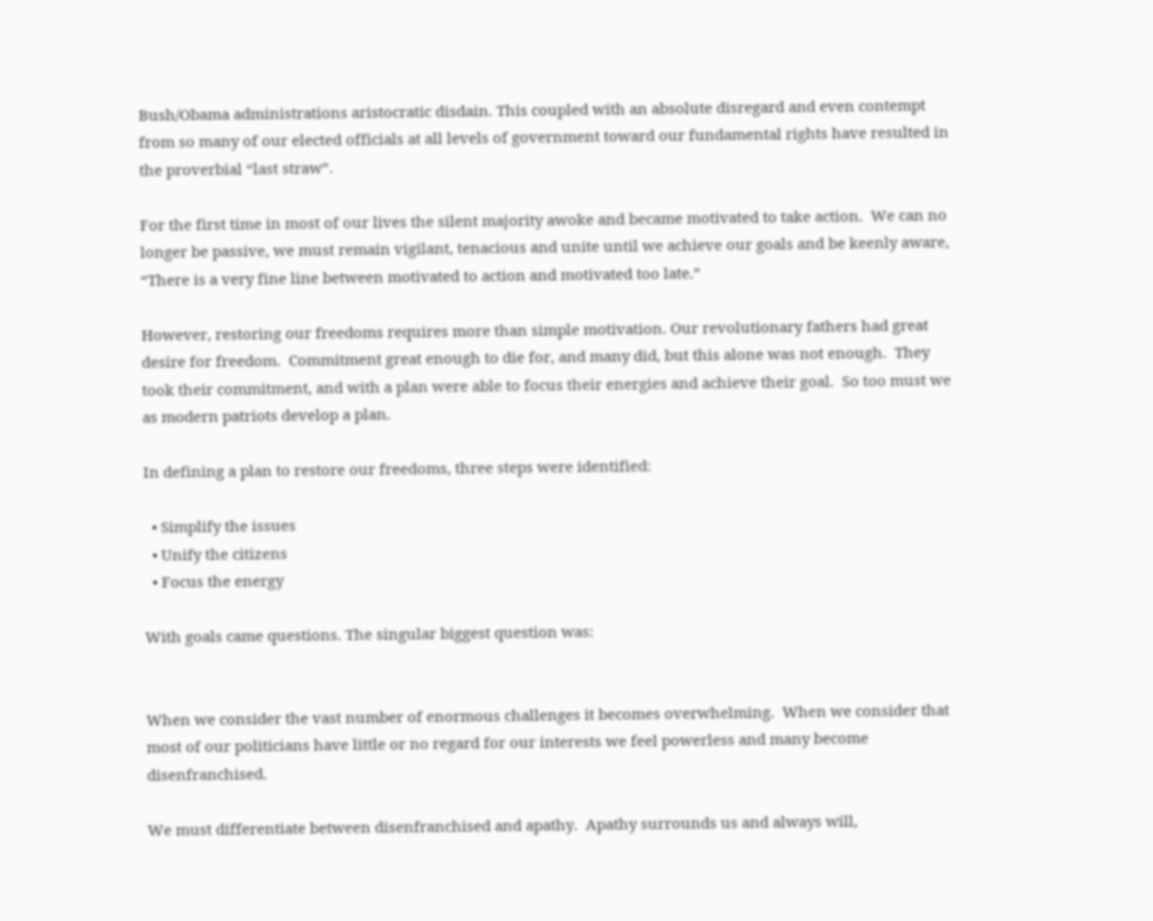Bush/Obama administrations aristocratic disdain. This coupled with an absolute disregard and even contempt from so many of our elected officials at all levels of government toward our fundamental rights have resulted in the proverbial “last straw”.

For the first time in most of our lives the silent majority awoke and became motivated to take action.  We can no longer be passive, we must remain vigilant, tenacious and unite until we achieve our goals and be keenly aware, “There is a very fine line between motivated to action and motivated too late.”

However, restoring our freedoms requires more than simple motivation. Our revolutionary fathers had great desire for freedom.  Commitment great enough to die for, and many did, but this alone was not enough.  They took their commitment, and with a plan were able to focus their energies and achieve their goal.  So too must we as modern patriots develop a plan.

In defining a plan to restore our freedoms, three steps were identified:

  • Simplify the issues
  • Unify the citizens
  • Focus the energy

With goals came questions. The singular biggest question was:


When we consider the vast number of enormous challenges it becomes overwhelming.  When we consider that most of our politicians have little or no regard for our interests we feel powerless and many become disenfranchised.

We must differentiate between disenfranchised and apathy.  Apathy surrounds us and always will,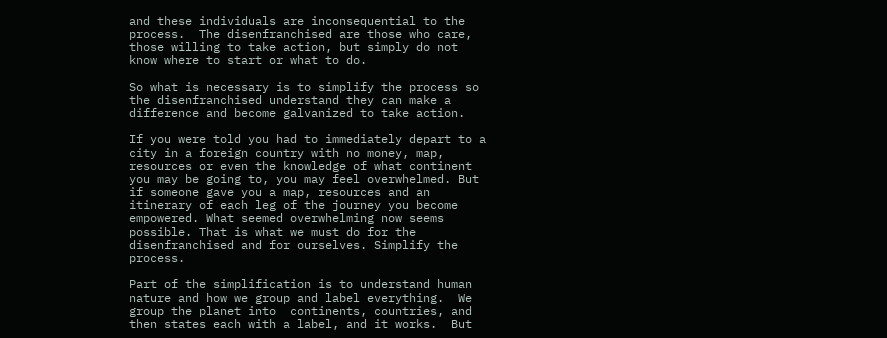and these individuals are inconsequential to the process.  The disenfranchised are those who care, those willing to take action, but simply do not know where to start or what to do.

So what is necessary is to simplify the process so the disenfranchised understand they can make a difference and become galvanized to take action.

If you were told you had to immediately depart to a city in a foreign country with no money, map, resources or even the knowledge of what continent you may be going to, you may feel overwhelmed. But if someone gave you a map, resources and an itinerary of each leg of the journey you become empowered. What seemed overwhelming now seems possible. That is what we must do for the disenfranchised and for ourselves. Simplify the process.

Part of the simplification is to understand human nature and how we group and label everything.  We group the planet into  continents, countries, and then states each with a label, and it works.  But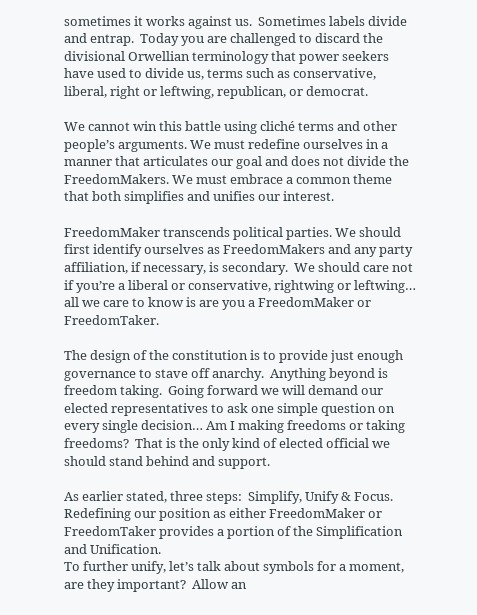sometimes it works against us.  Sometimes labels divide and entrap.  Today you are challenged to discard the divisional Orwellian terminology that power seekers have used to divide us, terms such as conservative, liberal, right or leftwing, republican, or democrat.

We cannot win this battle using cliché terms and other people’s arguments. We must redefine ourselves in a manner that articulates our goal and does not divide the FreedomMakers. We must embrace a common theme that both simplifies and unifies our interest.

FreedomMaker transcends political parties. We should first identify ourselves as FreedomMakers and any party affiliation, if necessary, is secondary.  We should care not if you’re a liberal or conservative, rightwing or leftwing… all we care to know is are you a FreedomMaker or FreedomTaker.

The design of the constitution is to provide just enough governance to stave off anarchy.  Anything beyond is freedom taking.  Going forward we will demand our elected representatives to ask one simple question on every single decision… Am I making freedoms or taking freedoms?  That is the only kind of elected official we should stand behind and support.

As earlier stated, three steps:  Simplify, Unify & Focus.  Redefining our position as either FreedomMaker or FreedomTaker provides a portion of the Simplification and Unification.
To further unify, let’s talk about symbols for a moment, are they important?  Allow an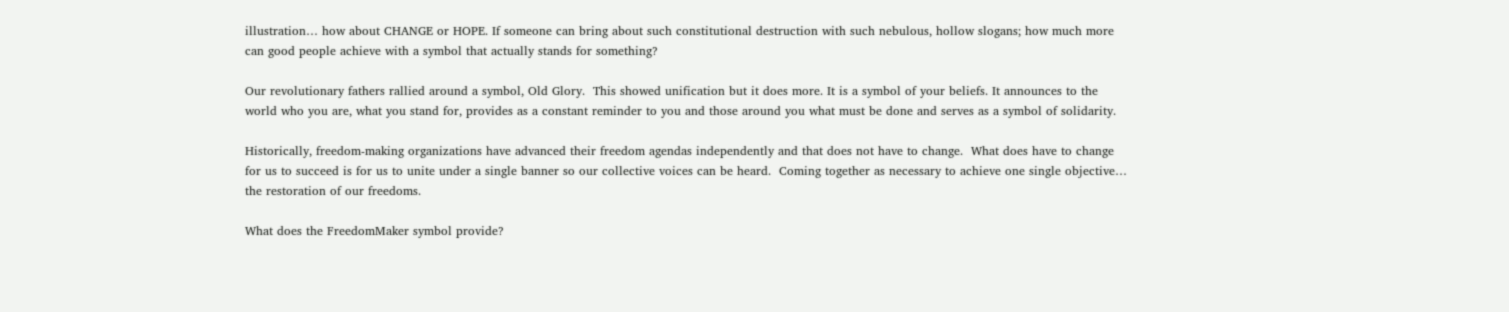illustration… how about CHANGE or HOPE. If someone can bring about such constitutional destruction with such nebulous, hollow slogans; how much more can good people achieve with a symbol that actually stands for something?

Our revolutionary fathers rallied around a symbol, Old Glory.  This showed unification but it does more. It is a symbol of your beliefs. It announces to the world who you are, what you stand for, provides as a constant reminder to you and those around you what must be done and serves as a symbol of solidarity.

Historically, freedom-making organizations have advanced their freedom agendas independently and that does not have to change.  What does have to change for us to succeed is for us to unite under a single banner so our collective voices can be heard.  Coming together as necessary to achieve one single objective… the restoration of our freedoms.

What does the FreedomMaker symbol provide?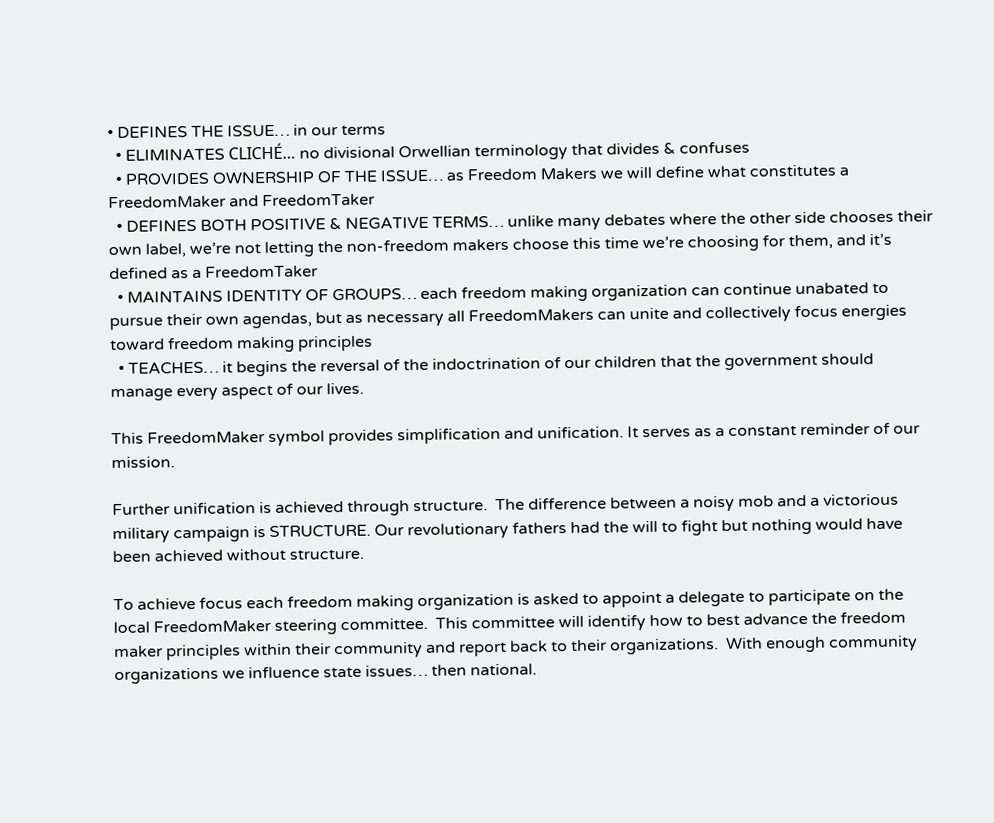• DEFINES THE ISSUE… in our terms
  • ELIMINATES CLICHÉ… no divisional Orwellian terminology that divides & confuses
  • PROVIDES OWNERSHIP OF THE ISSUE… as Freedom Makers we will define what constitutes a FreedomMaker and FreedomTaker
  • DEFINES BOTH POSITIVE & NEGATIVE TERMS… unlike many debates where the other side chooses their own label, we’re not letting the non-freedom makers choose this time we’re choosing for them, and it’s defined as a FreedomTaker
  • MAINTAINS IDENTITY OF GROUPS… each freedom making organization can continue unabated to pursue their own agendas, but as necessary all FreedomMakers can unite and collectively focus energies toward freedom making principles
  • TEACHES… it begins the reversal of the indoctrination of our children that the government should manage every aspect of our lives.

This FreedomMaker symbol provides simplification and unification. It serves as a constant reminder of our mission.

Further unification is achieved through structure.  The difference between a noisy mob and a victorious military campaign is STRUCTURE. Our revolutionary fathers had the will to fight but nothing would have been achieved without structure.

To achieve focus each freedom making organization is asked to appoint a delegate to participate on the local FreedomMaker steering committee.  This committee will identify how to best advance the freedom maker principles within their community and report back to their organizations.  With enough community organizations we influence state issues… then national.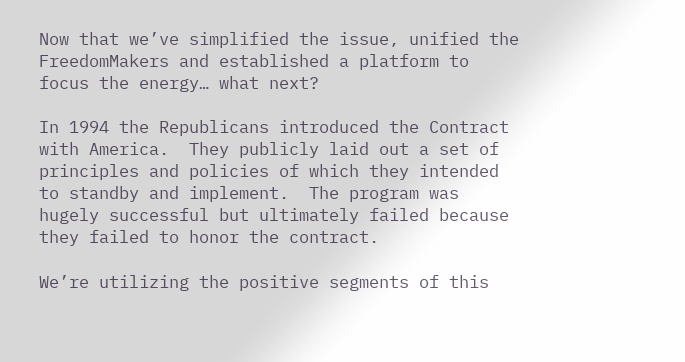Now that we’ve simplified the issue, unified the FreedomMakers and established a platform to focus the energy… what next?

In 1994 the Republicans introduced the Contract with America.  They publicly laid out a set of principles and policies of which they intended to standby and implement.  The program was hugely successful but ultimately failed because they failed to honor the contract.

We’re utilizing the positive segments of this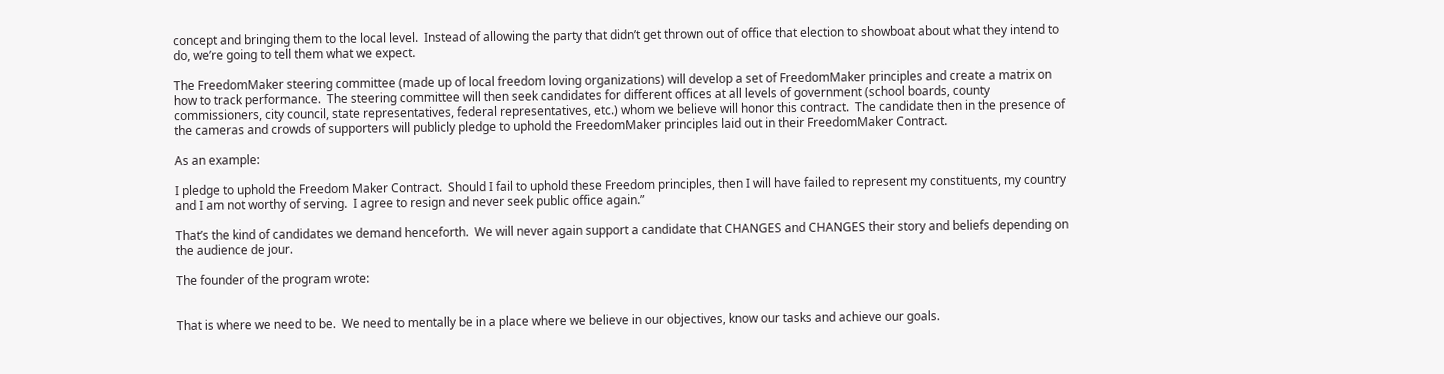concept and bringing them to the local level.  Instead of allowing the party that didn’t get thrown out of office that election to showboat about what they intend to do, we’re going to tell them what we expect.

The FreedomMaker steering committee (made up of local freedom loving organizations) will develop a set of FreedomMaker principles and create a matrix on how to track performance.  The steering committee will then seek candidates for different offices at all levels of government (school boards, county commissioners, city council, state representatives, federal representatives, etc.) whom we believe will honor this contract.  The candidate then in the presence of the cameras and crowds of supporters will publicly pledge to uphold the FreedomMaker principles laid out in their FreedomMaker Contract.

As an example:

I pledge to uphold the Freedom Maker Contract.  Should I fail to uphold these Freedom principles, then I will have failed to represent my constituents, my country and I am not worthy of serving.  I agree to resign and never seek public office again.”

That’s the kind of candidates we demand henceforth.  We will never again support a candidate that CHANGES and CHANGES their story and beliefs depending on the audience de jour.

The founder of the program wrote:


That is where we need to be.  We need to mentally be in a place where we believe in our objectives, know our tasks and achieve our goals.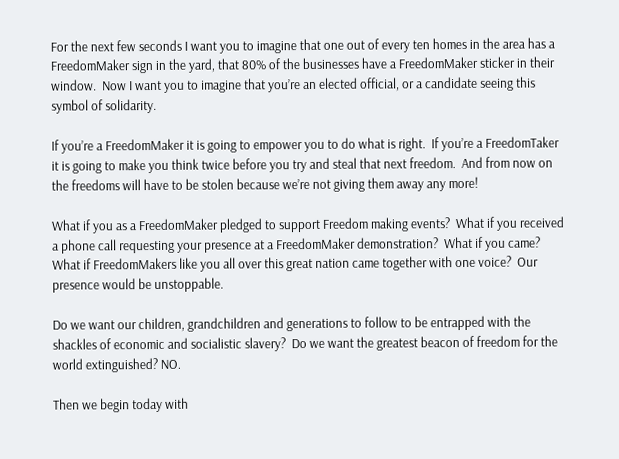For the next few seconds I want you to imagine that one out of every ten homes in the area has a FreedomMaker sign in the yard, that 80% of the businesses have a FreedomMaker sticker in their window.  Now I want you to imagine that you’re an elected official, or a candidate seeing this symbol of solidarity.

If you’re a FreedomMaker it is going to empower you to do what is right.  If you’re a FreedomTaker it is going to make you think twice before you try and steal that next freedom.  And from now on the freedoms will have to be stolen because we’re not giving them away any more!

What if you as a FreedomMaker pledged to support Freedom making events?  What if you received a phone call requesting your presence at a FreedomMaker demonstration?  What if you came?  What if FreedomMakers like you all over this great nation came together with one voice?  Our presence would be unstoppable.

Do we want our children, grandchildren and generations to follow to be entrapped with the shackles of economic and socialistic slavery?  Do we want the greatest beacon of freedom for the world extinguished? NO.

Then we begin today with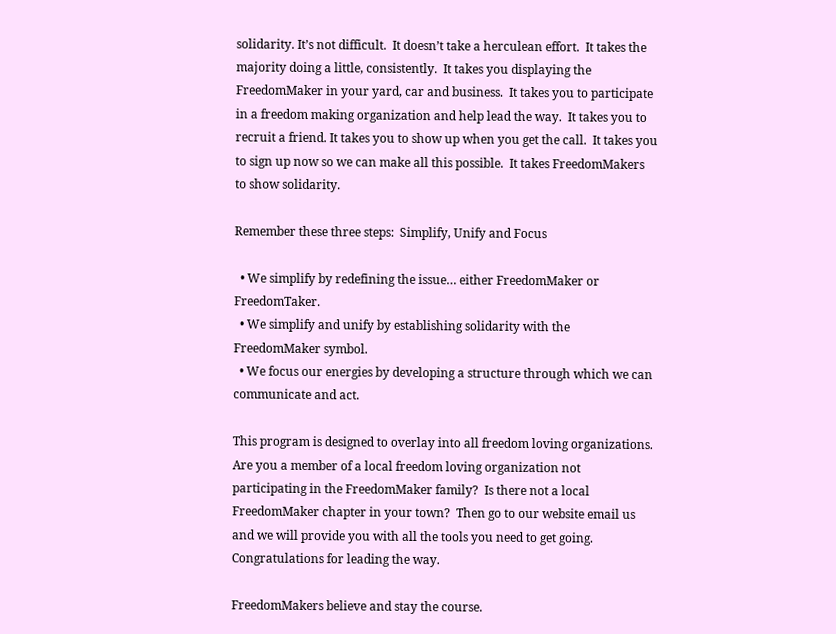solidarity. It’s not difficult.  It doesn’t take a herculean effort.  It takes the majority doing a little, consistently.  It takes you displaying the FreedomMaker in your yard, car and business.  It takes you to participate in a freedom making organization and help lead the way.  It takes you to recruit a friend. It takes you to show up when you get the call.  It takes you to sign up now so we can make all this possible.  It takes FreedomMakers to show solidarity.

Remember these three steps:  Simplify, Unify and Focus

  • We simplify by redefining the issue… either FreedomMaker or FreedomTaker.
  • We simplify and unify by establishing solidarity with the FreedomMaker symbol.
  • We focus our energies by developing a structure through which we can communicate and act.

This program is designed to overlay into all freedom loving organizations. Are you a member of a local freedom loving organization not participating in the FreedomMaker family?  Is there not a local FreedomMaker chapter in your town?  Then go to our website email us and we will provide you with all the tools you need to get going.  Congratulations for leading the way.

FreedomMakers believe and stay the course.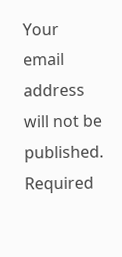Your email address will not be published. Required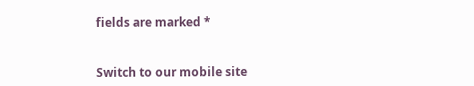fields are marked *


Switch to our mobile site